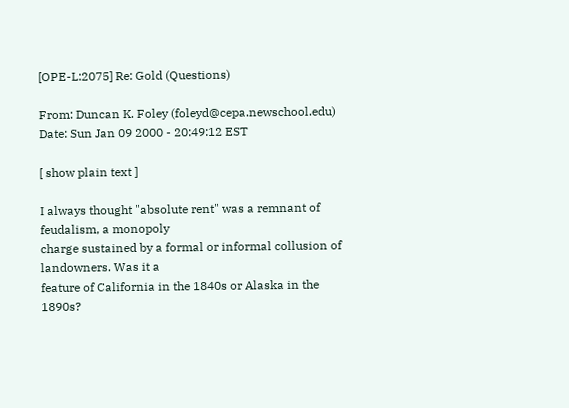[OPE-L:2075] Re: Gold (Questions)

From: Duncan K. Foley (foleyd@cepa.newschool.edu)
Date: Sun Jan 09 2000 - 20:49:12 EST

[ show plain text ]

I always thought "absolute rent" was a remnant of feudalism, a monopoly
charge sustained by a formal or informal collusion of landowners. Was it a
feature of California in the 1840s or Alaska in the 1890s?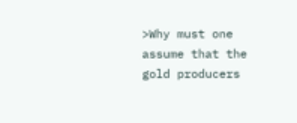>Why must one assume that the gold producers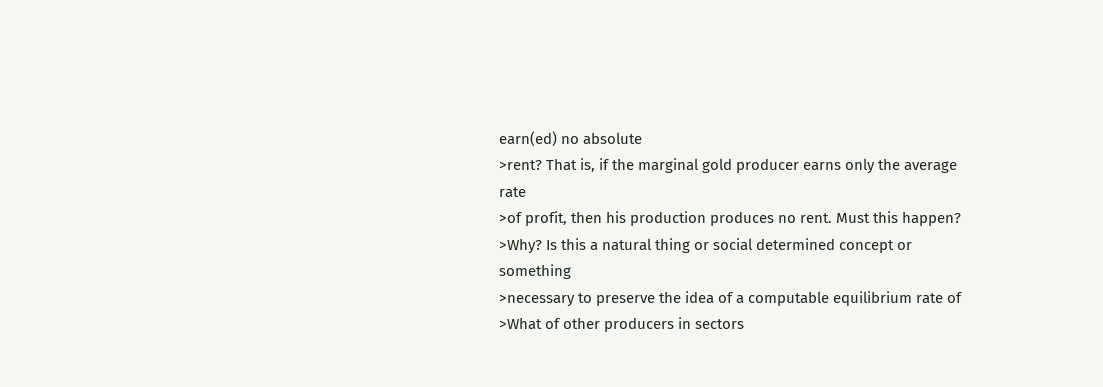earn(ed) no absolute
>rent? That is, if the marginal gold producer earns only the average rate
>of profit, then his production produces no rent. Must this happen?
>Why? Is this a natural thing or social determined concept or something
>necessary to preserve the idea of a computable equilibrium rate of
>What of other producers in sectors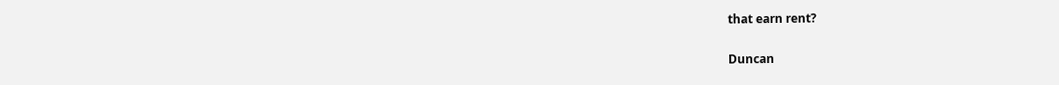that earn rent?

Duncan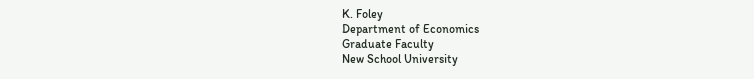K. Foley
Department of Economics
Graduate Faculty
New School University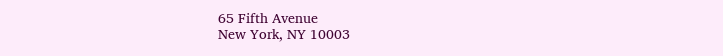65 Fifth Avenue
New York, NY 10003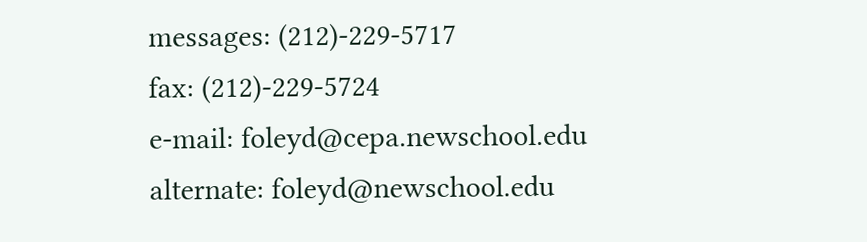messages: (212)-229-5717
fax: (212)-229-5724
e-mail: foleyd@cepa.newschool.edu
alternate: foleyd@newschool.edu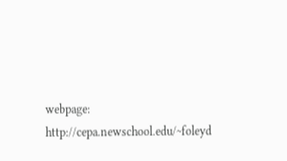webpage: http://cepa.newschool.edu/~foleyd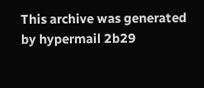This archive was generated by hypermail 2b29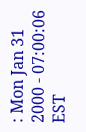: Mon Jan 31 2000 - 07:00:06 EST